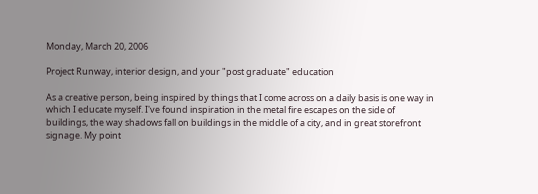Monday, March 20, 2006

Project Runway, interior design, and your "post graduate" education

As a creative person, being inspired by things that I come across on a daily basis is one way in which I educate myself. I've found inspiration in the metal fire escapes on the side of buildings, the way shadows fall on buildings in the middle of a city, and in great storefront signage. My point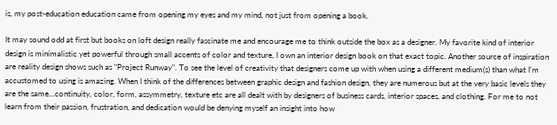is, my post-education education came from opening my eyes and my mind, not just from opening a book.

It may sound odd at first but books on loft design really fascinate me and encourage me to think outside the box as a designer. My favorite kind of interior design is minimalistic yet powerful through small accents of color and texture, I own an interior design book on that exact topic. Another source of inspiration are reality design shows such as "Project Runway". To see the level of creativity that designers come up with when using a different medium(s) than what I'm accustomed to using is amazing. When I think of the differences between graphic design and fashion design, they are numerous but at the very basic levels they are the same...continuity, color, form, assymmetry, texture etc are all dealt with by designers of business cards, interior spaces, and clothing. For me to not learn from their passion, frustration, and dedication would be denying myself an insight into how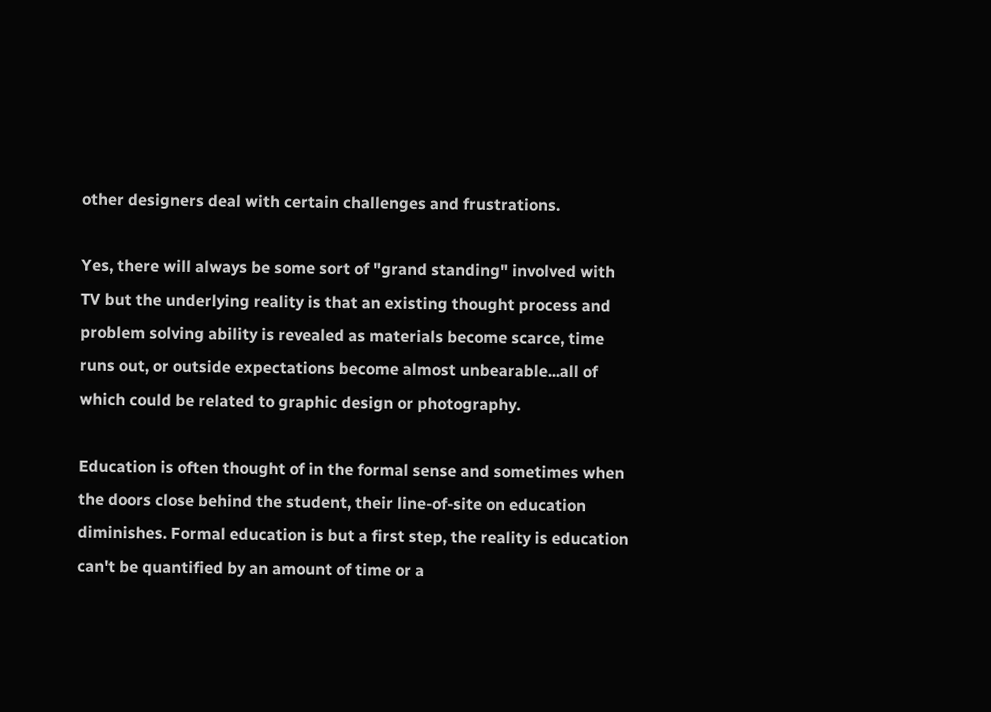other designers deal with certain challenges and frustrations.

Yes, there will always be some sort of "grand standing" involved with TV but the underlying reality is that an existing thought process and problem solving ability is revealed as materials become scarce, time runs out, or outside expectations become almost unbearable...all of which could be related to graphic design or photography.

Education is often thought of in the formal sense and sometimes when the doors close behind the student, their line-of-site on education diminishes. Formal education is but a first step, the reality is education can't be quantified by an amount of time or a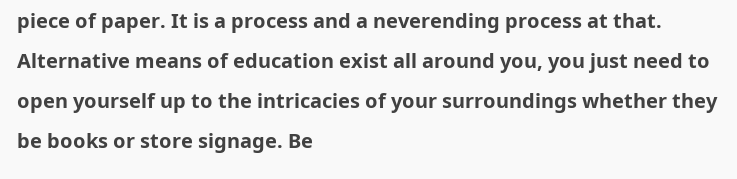piece of paper. It is a process and a neverending process at that. Alternative means of education exist all around you, you just need to open yourself up to the intricacies of your surroundings whether they be books or store signage. Be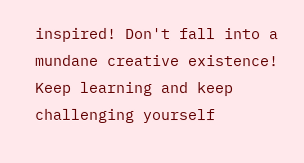inspired! Don't fall into a mundane creative existence! Keep learning and keep challenging yourself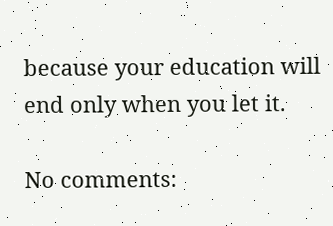because your education will end only when you let it.

No comments: